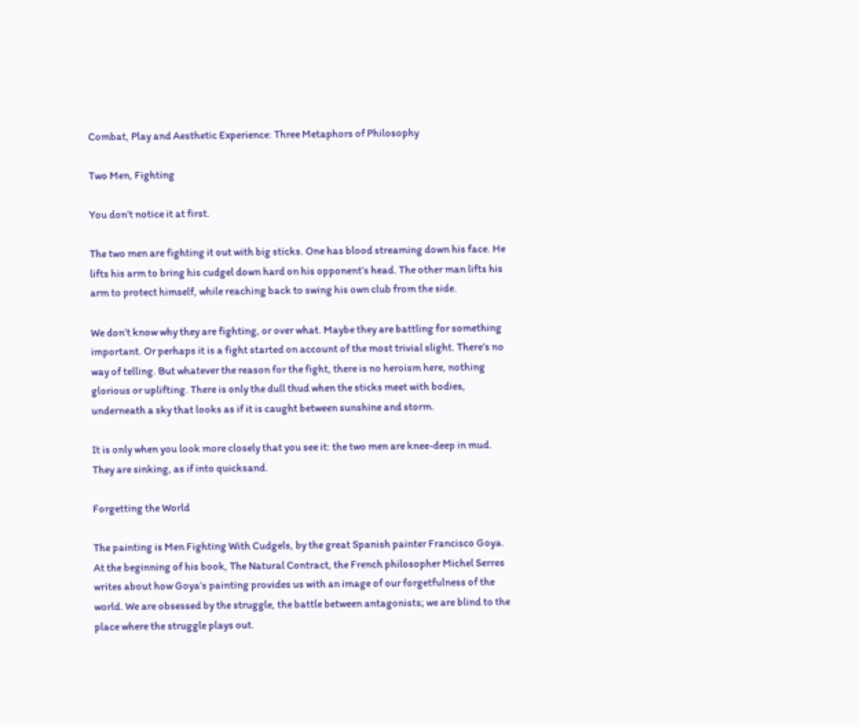Combat, Play and Aesthetic Experience: Three Metaphors of Philosophy

Two Men, Fighting

You don’t notice it at first.

The two men are fighting it out with big sticks. One has blood streaming down his face. He lifts his arm to bring his cudgel down hard on his opponent’s head. The other man lifts his arm to protect himself, while reaching back to swing his own club from the side.

We don’t know why they are fighting, or over what. Maybe they are battling for something important. Or perhaps it is a fight started on account of the most trivial slight. There’s no way of telling. But whatever the reason for the fight, there is no heroism here, nothing glorious or uplifting. There is only the dull thud when the sticks meet with bodies, underneath a sky that looks as if it is caught between sunshine and storm.

It is only when you look more closely that you see it: the two men are knee-deep in mud. They are sinking, as if into quicksand.

Forgetting the World

The painting is Men Fighting With Cudgels, by the great Spanish painter Francisco Goya. At the beginning of his book, The Natural Contract, the French philosopher Michel Serres writes about how Goya’s painting provides us with an image of our forgetfulness of the world. We are obsessed by the struggle, the battle between antagonists; we are blind to the place where the struggle plays out.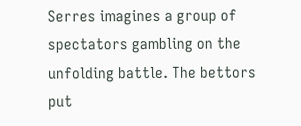Serres imagines a group of spectators gambling on the unfolding battle. The bettors put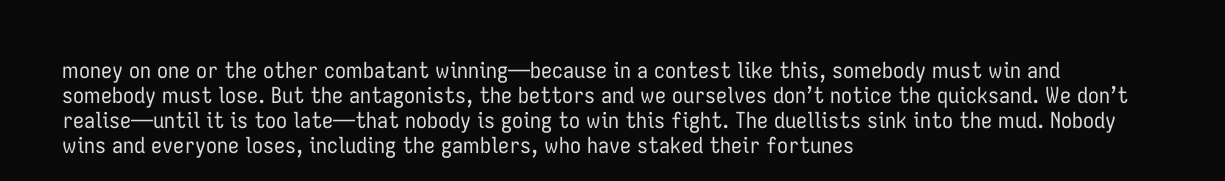money on one or the other combatant winning—because in a contest like this, somebody must win and somebody must lose. But the antagonists, the bettors and we ourselves don’t notice the quicksand. We don’t realise—until it is too late—that nobody is going to win this fight. The duellists sink into the mud. Nobody wins and everyone loses, including the gamblers, who have staked their fortunes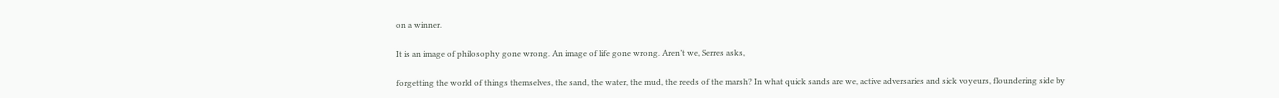on a winner.

It is an image of philosophy gone wrong. An image of life gone wrong. Aren’t we, Serres asks,

forgetting the world of things themselves, the sand, the water, the mud, the reeds of the marsh? In what quick sands are we, active adversaries and sick voyeurs, floundering side by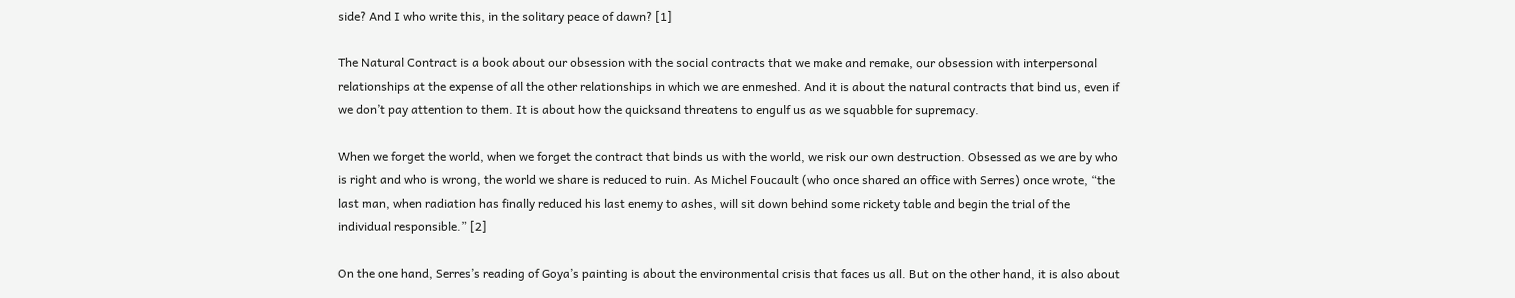side? And I who write this, in the solitary peace of dawn? [1]

The Natural Contract is a book about our obsession with the social contracts that we make and remake, our obsession with interpersonal relationships at the expense of all the other relationships in which we are enmeshed. And it is about the natural contracts that bind us, even if we don’t pay attention to them. It is about how the quicksand threatens to engulf us as we squabble for supremacy.

When we forget the world, when we forget the contract that binds us with the world, we risk our own destruction. Obsessed as we are by who is right and who is wrong, the world we share is reduced to ruin. As Michel Foucault (who once shared an office with Serres) once wrote, “the last man, when radiation has finally reduced his last enemy to ashes, will sit down behind some rickety table and begin the trial of the individual responsible.” [2]

On the one hand, Serres’s reading of Goya’s painting is about the environmental crisis that faces us all. But on the other hand, it is also about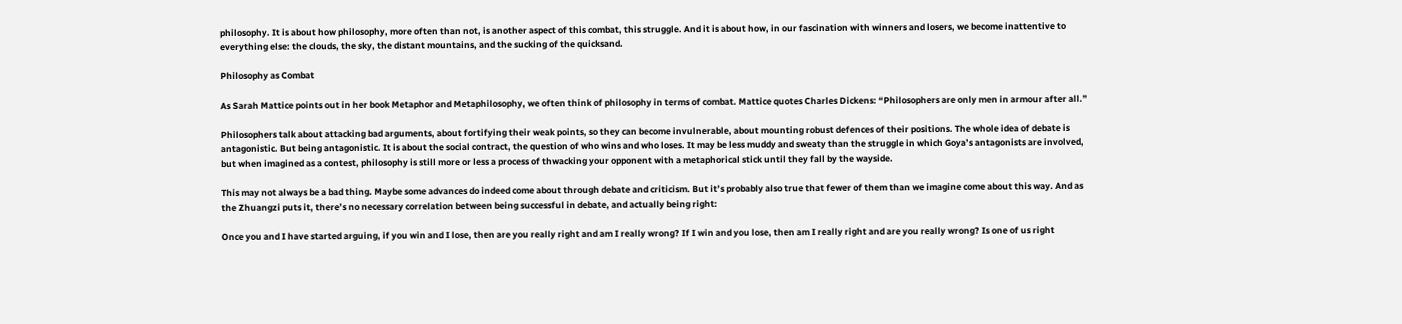philosophy. It is about how philosophy, more often than not, is another aspect of this combat, this struggle. And it is about how, in our fascination with winners and losers, we become inattentive to everything else: the clouds, the sky, the distant mountains, and the sucking of the quicksand.

Philosophy as Combat

As Sarah Mattice points out in her book Metaphor and Metaphilosophy, we often think of philosophy in terms of combat. Mattice quotes Charles Dickens: “Philosophers are only men in armour after all.”

Philosophers talk about attacking bad arguments, about fortifying their weak points, so they can become invulnerable, about mounting robust defences of their positions. The whole idea of debate is antagonistic. But being antagonistic. It is about the social contract, the question of who wins and who loses. It may be less muddy and sweaty than the struggle in which Goya’s antagonists are involved, but when imagined as a contest, philosophy is still more or less a process of thwacking your opponent with a metaphorical stick until they fall by the wayside.

This may not always be a bad thing. Maybe some advances do indeed come about through debate and criticism. But it’s probably also true that fewer of them than we imagine come about this way. And as the Zhuangzi puts it, there’s no necessary correlation between being successful in debate, and actually being right:

Once you and I have started arguing, if you win and I lose, then are you really right and am I really wrong? If I win and you lose, then am I really right and are you really wrong? Is one of us right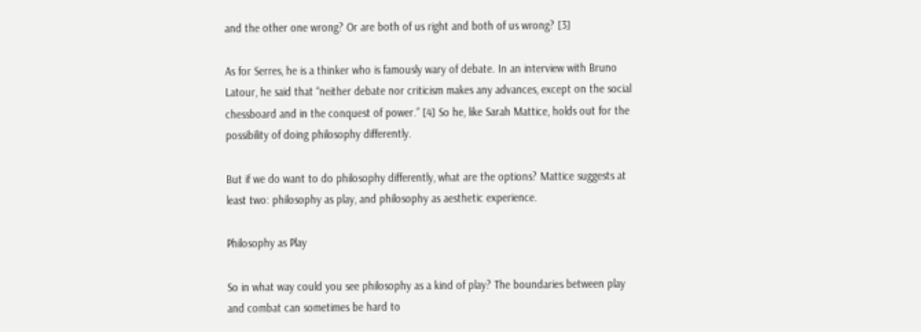and the other one wrong? Or are both of us right and both of us wrong? [3]

As for Serres, he is a thinker who is famously wary of debate. In an interview with Bruno Latour, he said that “neither debate nor criticism makes any advances, except on the social chessboard and in the conquest of power.” [4] So he, like Sarah Mattice, holds out for the possibility of doing philosophy differently.

But if we do want to do philosophy differently, what are the options? Mattice suggests at least two: philosophy as play, and philosophy as aesthetic experience.

Philosophy as Play

So in what way could you see philosophy as a kind of play? The boundaries between play and combat can sometimes be hard to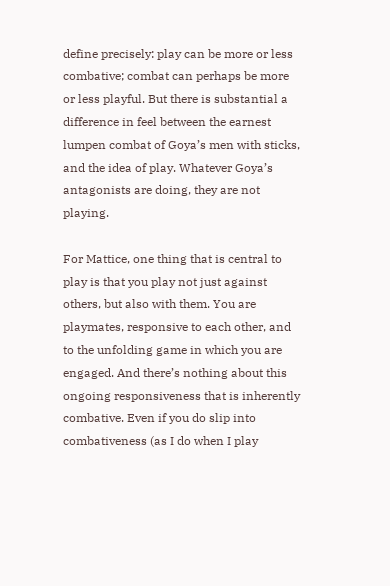define precisely: play can be more or less combative; combat can perhaps be more or less playful. But there is substantial a difference in feel between the earnest lumpen combat of Goya’s men with sticks, and the idea of play. Whatever Goya’s antagonists are doing, they are not playing.

For Mattice, one thing that is central to play is that you play not just against others, but also with them. You are playmates, responsive to each other, and to the unfolding game in which you are engaged. And there’s nothing about this ongoing responsiveness that is inherently combative. Even if you do slip into combativeness (as I do when I play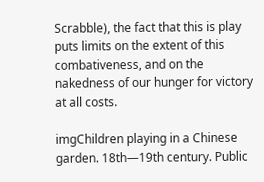Scrabble), the fact that this is play puts limits on the extent of this combativeness, and on the nakedness of our hunger for victory at all costs.

imgChildren playing in a Chinese garden. 18th—19th century. Public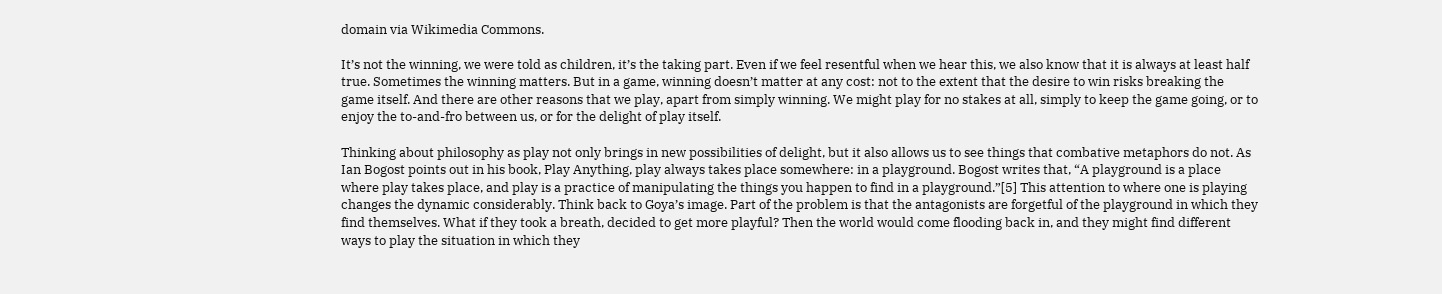domain via Wikimedia Commons.

It’s not the winning, we were told as children, it’s the taking part. Even if we feel resentful when we hear this, we also know that it is always at least half true. Sometimes the winning matters. But in a game, winning doesn’t matter at any cost: not to the extent that the desire to win risks breaking the game itself. And there are other reasons that we play, apart from simply winning. We might play for no stakes at all, simply to keep the game going, or to enjoy the to-and-fro between us, or for the delight of play itself.

Thinking about philosophy as play not only brings in new possibilities of delight, but it also allows us to see things that combative metaphors do not. As Ian Bogost points out in his book, Play Anything, play always takes place somewhere: in a playground. Bogost writes that, “A playground is a place where play takes place, and play is a practice of manipulating the things you happen to find in a playground.”[5] This attention to where one is playing changes the dynamic considerably. Think back to Goya’s image. Part of the problem is that the antagonists are forgetful of the playground in which they find themselves. What if they took a breath, decided to get more playful? Then the world would come flooding back in, and they might find different ways to play the situation in which they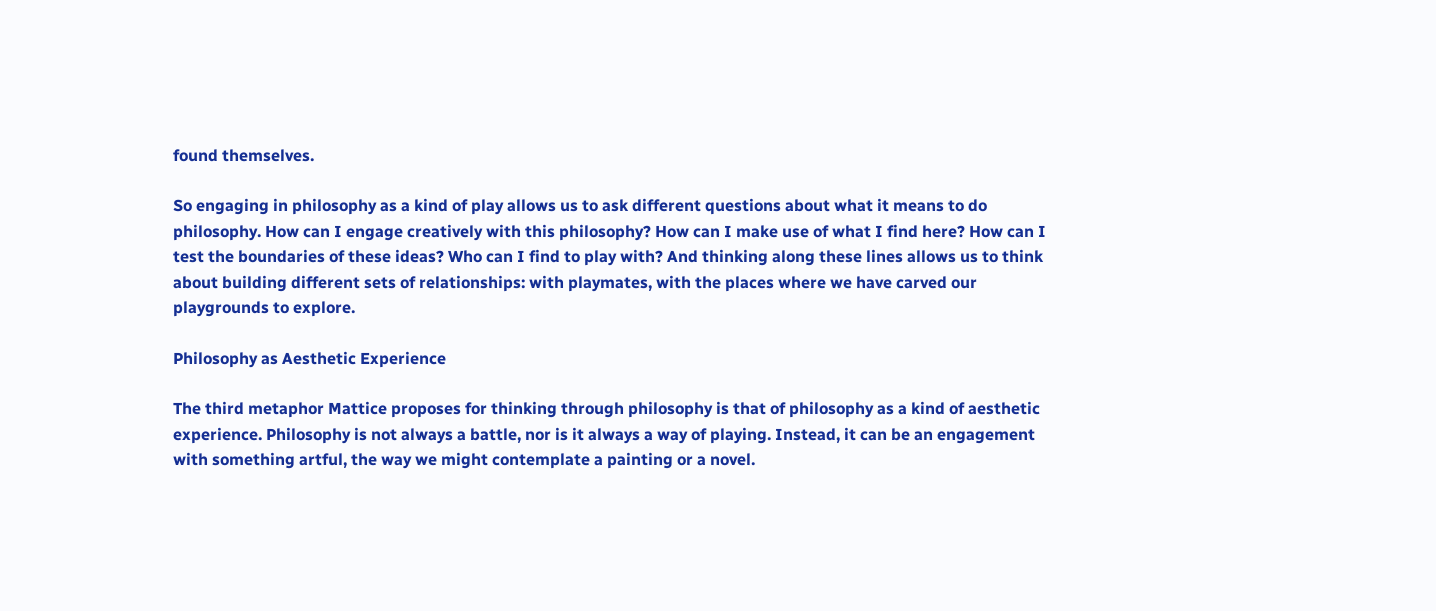found themselves.

So engaging in philosophy as a kind of play allows us to ask different questions about what it means to do philosophy. How can I engage creatively with this philosophy? How can I make use of what I find here? How can I test the boundaries of these ideas? Who can I find to play with? And thinking along these lines allows us to think about building different sets of relationships: with playmates, with the places where we have carved our playgrounds to explore.

Philosophy as Aesthetic Experience

The third metaphor Mattice proposes for thinking through philosophy is that of philosophy as a kind of aesthetic experience. Philosophy is not always a battle, nor is it always a way of playing. Instead, it can be an engagement with something artful, the way we might contemplate a painting or a novel.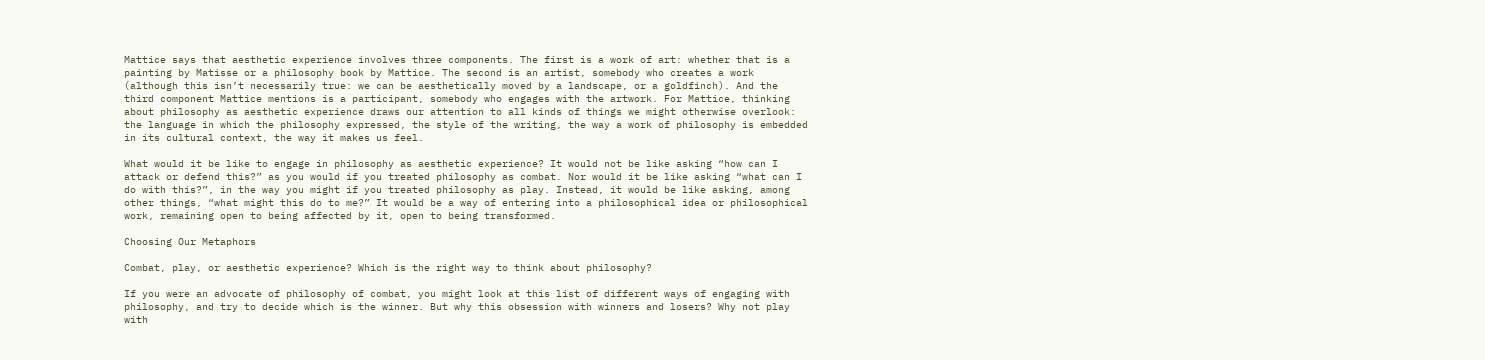Mattice says that aesthetic experience involves three components. The first is a work of art: whether that is a painting by Matisse or a philosophy book by Mattice. The second is an artist, somebody who creates a work (although this isn’t necessarily true: we can be aesthetically moved by a landscape, or a goldfinch). And the third component Mattice mentions is a participant, somebody who engages with the artwork. For Mattice, thinking about philosophy as aesthetic experience draws our attention to all kinds of things we might otherwise overlook: the language in which the philosophy expressed, the style of the writing, the way a work of philosophy is embedded in its cultural context, the way it makes us feel.

What would it be like to engage in philosophy as aesthetic experience? It would not be like asking “how can I attack or defend this?” as you would if you treated philosophy as combat. Nor would it be like asking “what can I do with this?”, in the way you might if you treated philosophy as play. Instead, it would be like asking, among other things, “what might this do to me?” It would be a way of entering into a philosophical idea or philosophical work, remaining open to being affected by it, open to being transformed.

Choosing Our Metaphors

Combat, play, or aesthetic experience? Which is the right way to think about philosophy?

If you were an advocate of philosophy of combat, you might look at this list of different ways of engaging with philosophy, and try to decide which is the winner. But why this obsession with winners and losers? Why not play with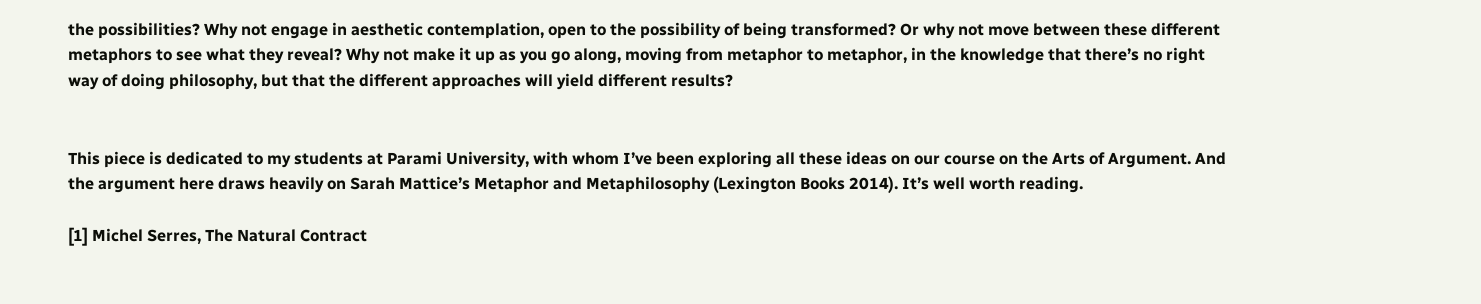the possibilities? Why not engage in aesthetic contemplation, open to the possibility of being transformed? Or why not move between these different metaphors to see what they reveal? Why not make it up as you go along, moving from metaphor to metaphor, in the knowledge that there’s no right way of doing philosophy, but that the different approaches will yield different results?


This piece is dedicated to my students at Parami University, with whom I’ve been exploring all these ideas on our course on the Arts of Argument. And the argument here draws heavily on Sarah Mattice’s Metaphor and Metaphilosophy (Lexington Books 2014). It’s well worth reading.

[1] Michel Serres, The Natural Contract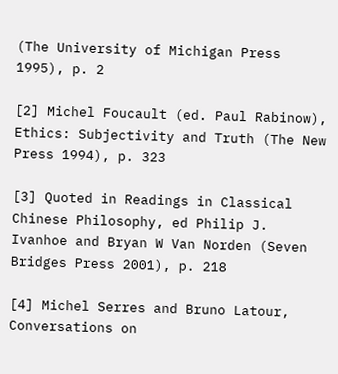(The University of Michigan Press 1995), p. 2

[2] Michel Foucault (ed. Paul Rabinow), Ethics: Subjectivity and Truth (The New Press 1994), p. 323

[3] Quoted in Readings in Classical Chinese Philosophy, ed Philip J. Ivanhoe and Bryan W Van Norden (Seven Bridges Press 2001), p. 218

[4] Michel Serres and Bruno Latour, Conversations on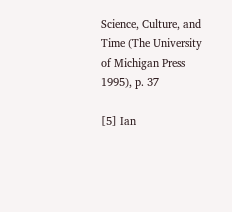Science, Culture, and Time (The University of Michigan Press 1995), p. 37

[5] Ian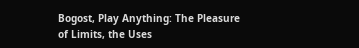Bogost, Play Anything: The Pleasure of Limits, the Uses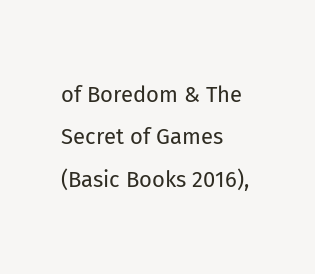of Boredom & The Secret of Games (Basic Books 2016),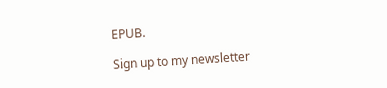EPUB.

Sign up to my newsletter